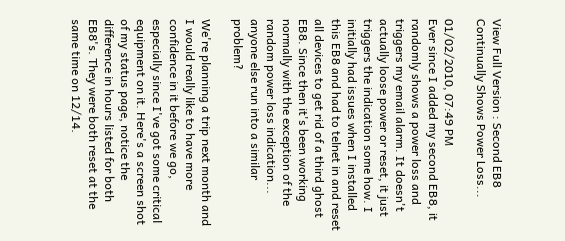View Full Version : Second EB8 Continually Shows Power Loss...

01/02/2010, 07:49 PM
Ever since I added my second EB8, it randomly shows a power loss and triggers my email alarm. It doesn't actually loose power or reset, it just triggers the indication some how. I initially had issues when I installed this EB8 and had to telnet in and reset all devices to get rid of a third ghost EB8. Since then it's been working normally with the exception of the random power loss indication... anyone else run into a similar problem?

We're planning a trip next month and I would really like to have more confidence in it before we go, especially since I've got some critical equipment on it. Here's a screen shot of my status page, notice the difference in hours listed for both EB8's. They were both reset at the same time on 12/14.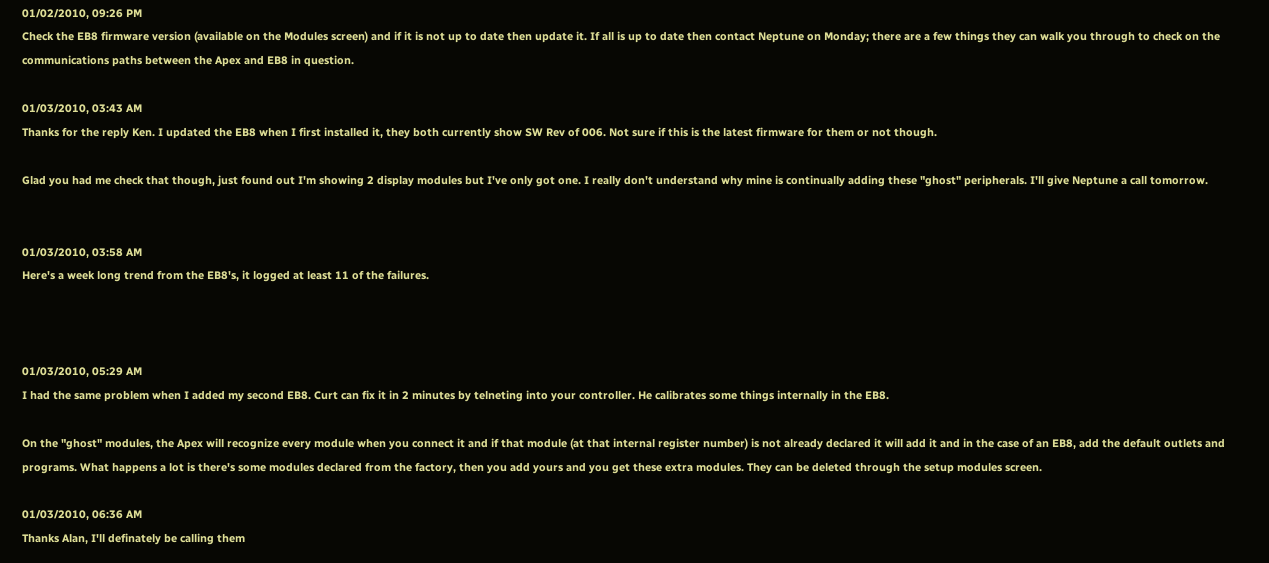01/02/2010, 09:26 PM
Check the EB8 firmware version (available on the Modules screen) and if it is not up to date then update it. If all is up to date then contact Neptune on Monday; there are a few things they can walk you through to check on the communications paths between the Apex and EB8 in question.

01/03/2010, 03:43 AM
Thanks for the reply Ken. I updated the EB8 when I first installed it, they both currently show SW Rev of 006. Not sure if this is the latest firmware for them or not though.

Glad you had me check that though, just found out I'm showing 2 display modules but I've only got one. I really don't understand why mine is continually adding these "ghost" peripherals. I'll give Neptune a call tomorrow.


01/03/2010, 03:58 AM
Here's a week long trend from the EB8's, it logged at least 11 of the failures.



01/03/2010, 05:29 AM
I had the same problem when I added my second EB8. Curt can fix it in 2 minutes by telneting into your controller. He calibrates some things internally in the EB8.

On the "ghost" modules, the Apex will recognize every module when you connect it and if that module (at that internal register number) is not already declared it will add it and in the case of an EB8, add the default outlets and programs. What happens a lot is there's some modules declared from the factory, then you add yours and you get these extra modules. They can be deleted through the setup modules screen.

01/03/2010, 06:36 AM
Thanks Alan, I'll definately be calling them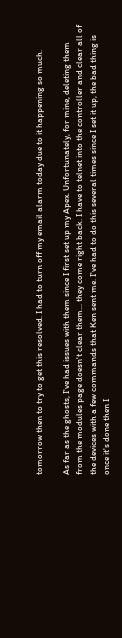tomorrow then to try to get this resolved. I had to turn off my email alarm today due to it happening so much.

As far as the ghosts, I've had issues with them since I first set up my Apex. Unfortunately, for mine, deleting them from the modules page doesn't clear them... they come right back. I have to telnet into the controller and clear all of the devices with a few commands that Ken sent me. I've had to do this several times since I set it up, the bad thing is once it's done then I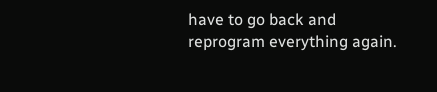have to go back and reprogram everything again.